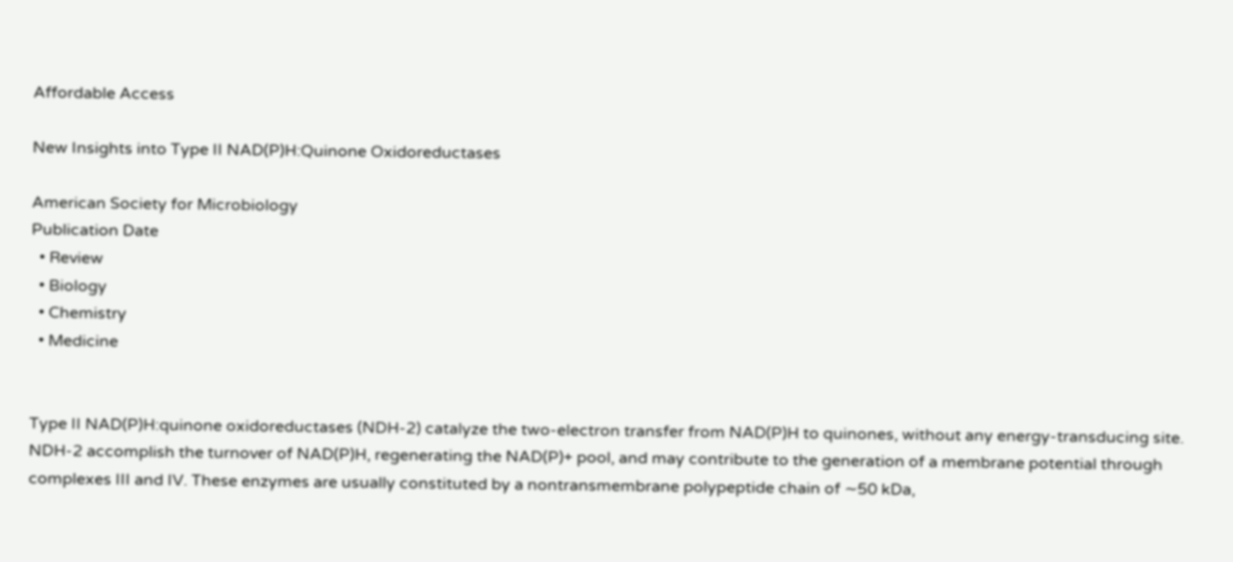Affordable Access

New Insights into Type II NAD(P)H:Quinone Oxidoreductases

American Society for Microbiology
Publication Date
  • Review
  • Biology
  • Chemistry
  • Medicine


Type II NAD(P)H:quinone oxidoreductases (NDH-2) catalyze the two-electron transfer from NAD(P)H to quinones, without any energy-transducing site. NDH-2 accomplish the turnover of NAD(P)H, regenerating the NAD(P)+ pool, and may contribute to the generation of a membrane potential through complexes III and IV. These enzymes are usually constituted by a nontransmembrane polypeptide chain of ∼50 kDa,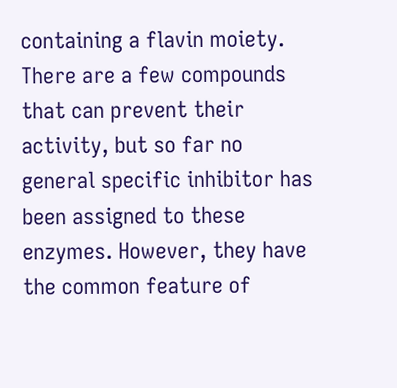containing a flavin moiety. There are a few compounds that can prevent their activity, but so far no general specific inhibitor has been assigned to these enzymes. However, they have the common feature of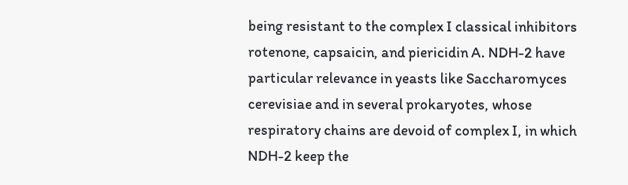being resistant to the complex I classical inhibitors rotenone, capsaicin, and piericidin A. NDH-2 have particular relevance in yeasts like Saccharomyces cerevisiae and in several prokaryotes, whose respiratory chains are devoid of complex I, in which NDH-2 keep the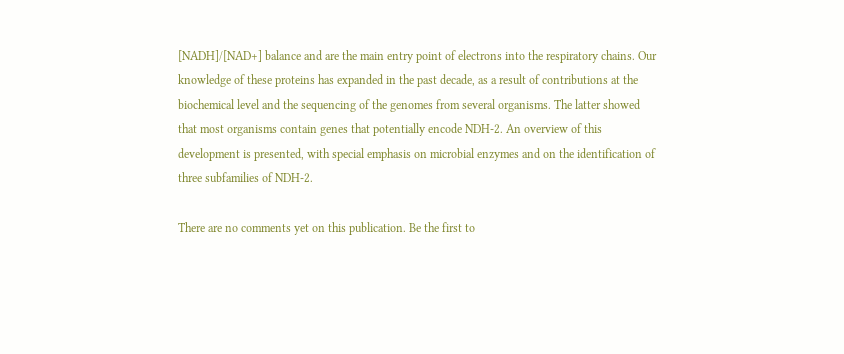[NADH]/[NAD+] balance and are the main entry point of electrons into the respiratory chains. Our knowledge of these proteins has expanded in the past decade, as a result of contributions at the biochemical level and the sequencing of the genomes from several organisms. The latter showed that most organisms contain genes that potentially encode NDH-2. An overview of this development is presented, with special emphasis on microbial enzymes and on the identification of three subfamilies of NDH-2.

There are no comments yet on this publication. Be the first to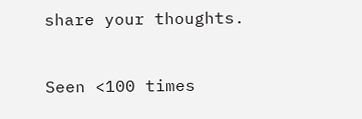share your thoughts.


Seen <100 times